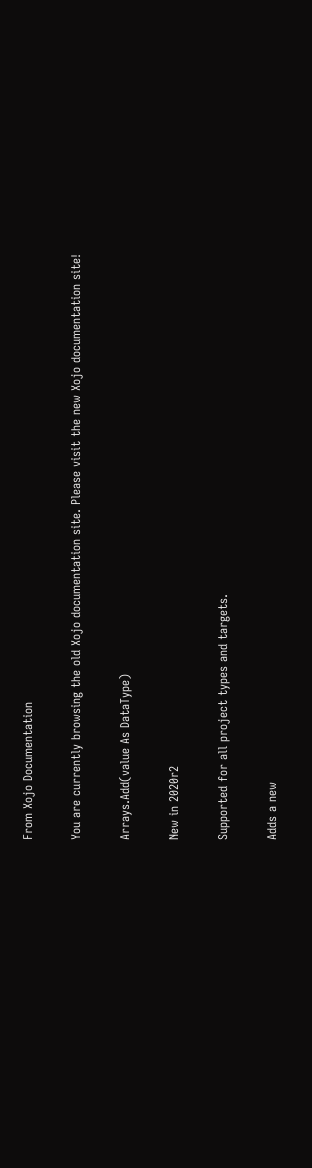From Xojo Documentation

You are currently browsing the old Xojo documentation site. Please visit the new Xojo documentation site!

Arrays.Add(value As DataType)

New in 2020r2

Supported for all project types and targets.

Adds a new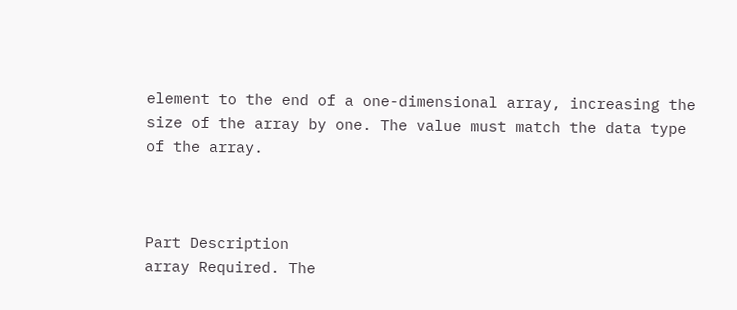element to the end of a one-dimensional array, increasing the size of the array by one. The value must match the data type of the array.



Part Description
array Required. The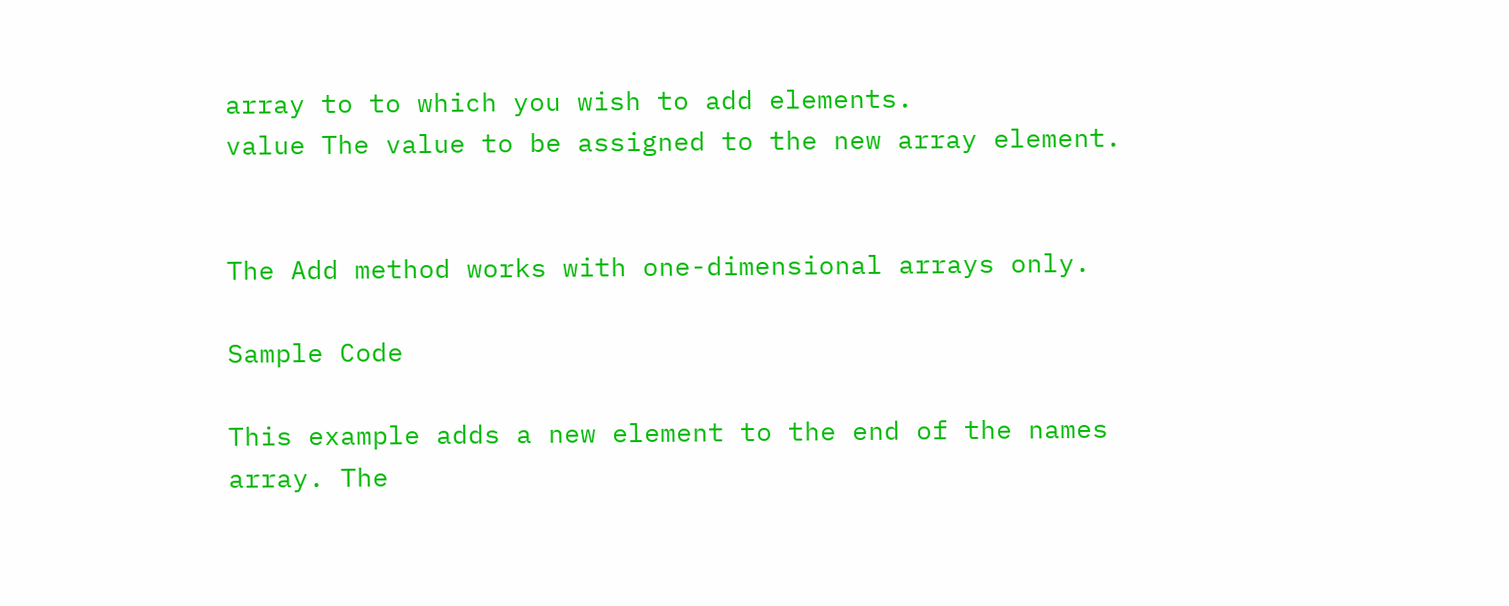array to to which you wish to add elements.
value The value to be assigned to the new array element.


The Add method works with one-dimensional arrays only.

Sample Code

This example adds a new element to the end of the names array. The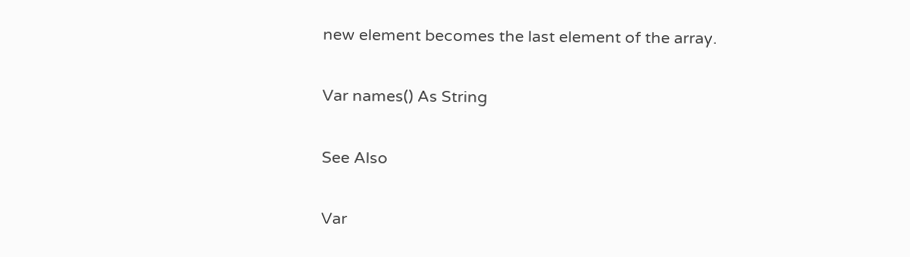new element becomes the last element of the array.

Var names() As String

See Also

Var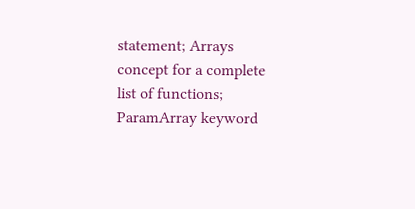statement; Arrays concept for a complete list of functions; ParamArray keyword